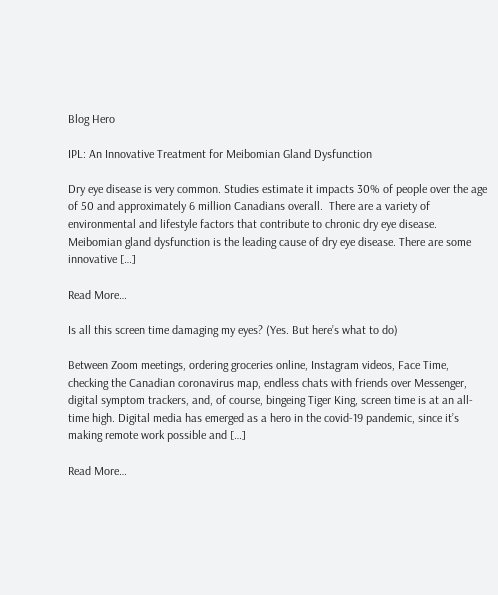Blog Hero

IPL: An Innovative Treatment for Meibomian Gland Dysfunction

Dry eye disease is very common. Studies estimate it impacts 30% of people over the age of 50 and approximately 6 million Canadians overall.  There are a variety of environmental and lifestyle factors that contribute to chronic dry eye disease. Meibomian gland dysfunction is the leading cause of dry eye disease. There are some innovative […]

Read More…

Is all this screen time damaging my eyes? (Yes. But here’s what to do)

Between Zoom meetings, ordering groceries online, Instagram videos, Face Time, checking the Canadian coronavirus map, endless chats with friends over Messenger, digital symptom trackers, and, of course, bingeing Tiger King, screen time is at an all-time high. Digital media has emerged as a hero in the covid-19 pandemic, since it’s making remote work possible and […]

Read More…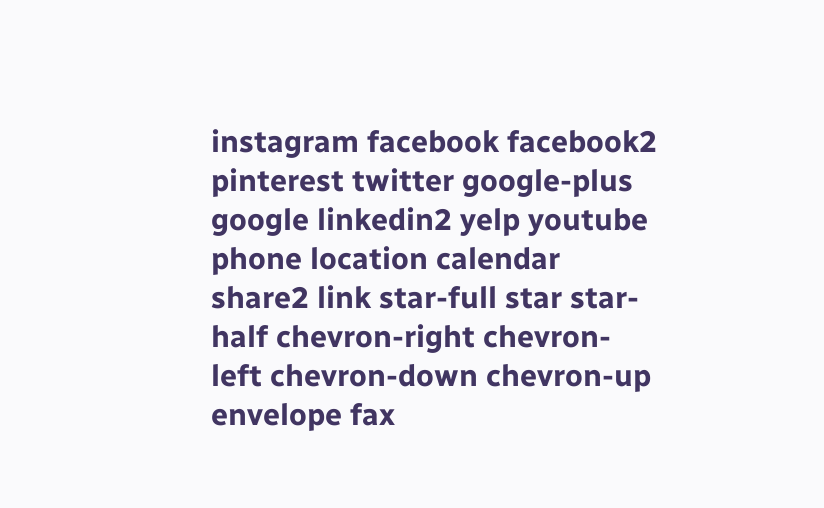instagram facebook facebook2 pinterest twitter google-plus google linkedin2 yelp youtube phone location calendar share2 link star-full star star-half chevron-right chevron-left chevron-down chevron-up envelope fax